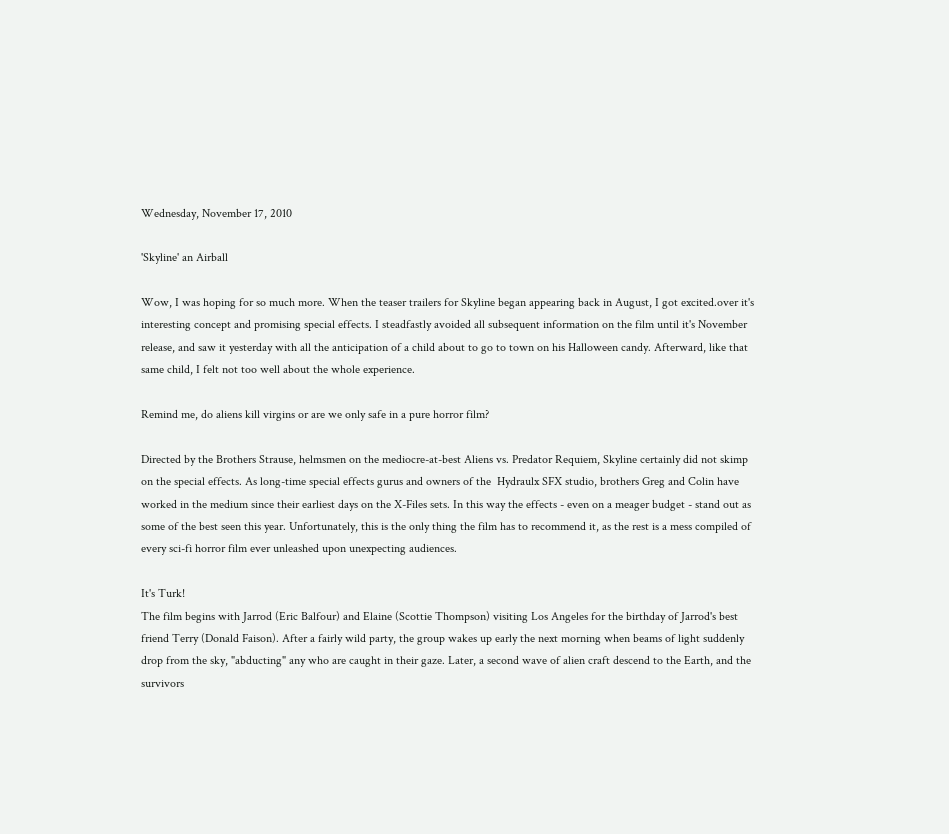Wednesday, November 17, 2010

'Skyline' an Airball

Wow, I was hoping for so much more. When the teaser trailers for Skyline began appearing back in August, I got excited.over it's interesting concept and promising special effects. I steadfastly avoided all subsequent information on the film until it's November release, and saw it yesterday with all the anticipation of a child about to go to town on his Halloween candy. Afterward, like that same child, I felt not too well about the whole experience.

Remind me, do aliens kill virgins or are we only safe in a pure horror film?

Directed by the Brothers Strause, helmsmen on the mediocre-at-best Aliens vs. Predator Requiem, Skyline certainly did not skimp on the special effects. As long-time special effects gurus and owners of the  Hydraulx SFX studio, brothers Greg and Colin have worked in the medium since their earliest days on the X-Files sets. In this way the effects - even on a meager budget - stand out as some of the best seen this year. Unfortunately, this is the only thing the film has to recommend it, as the rest is a mess compiled of every sci-fi horror film ever unleashed upon unexpecting audiences.

It's Turk!
The film begins with Jarrod (Eric Balfour) and Elaine (Scottie Thompson) visiting Los Angeles for the birthday of Jarrod's best friend Terry (Donald Faison). After a fairly wild party, the group wakes up early the next morning when beams of light suddenly drop from the sky, "abducting" any who are caught in their gaze. Later, a second wave of alien craft descend to the Earth, and the survivors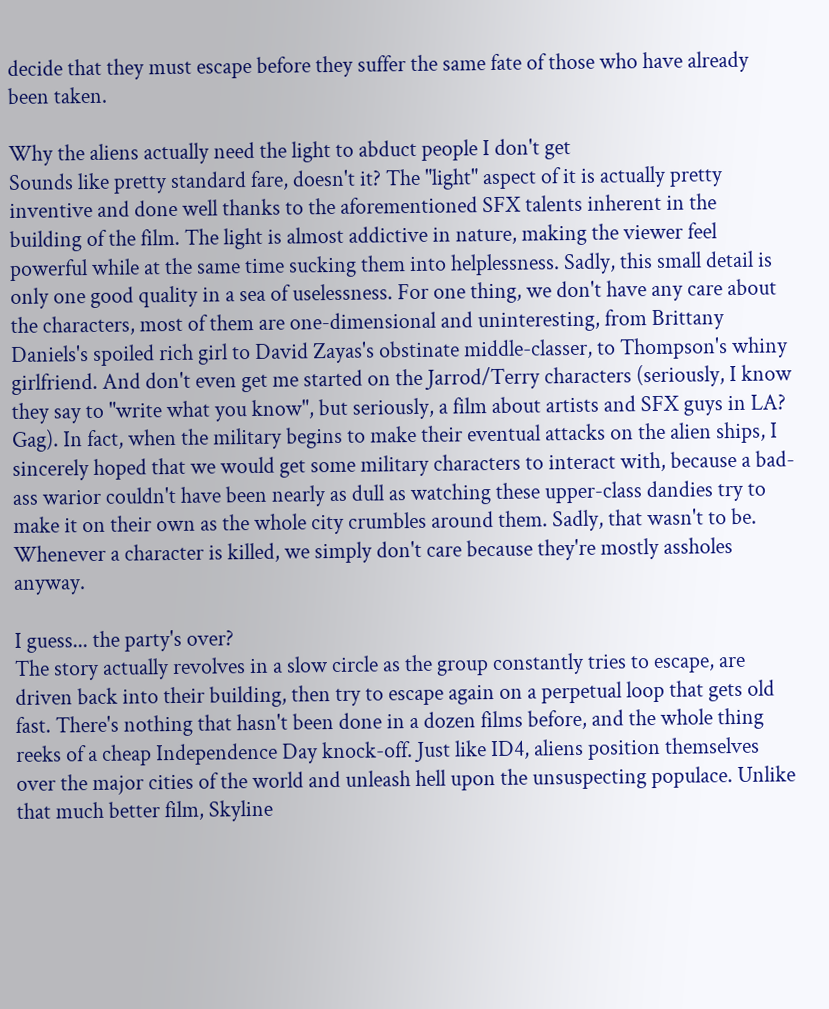decide that they must escape before they suffer the same fate of those who have already been taken.

Why the aliens actually need the light to abduct people I don't get
Sounds like pretty standard fare, doesn't it? The "light" aspect of it is actually pretty inventive and done well thanks to the aforementioned SFX talents inherent in the building of the film. The light is almost addictive in nature, making the viewer feel powerful while at the same time sucking them into helplessness. Sadly, this small detail is only one good quality in a sea of uselessness. For one thing, we don't have any care about the characters, most of them are one-dimensional and uninteresting, from Brittany Daniels's spoiled rich girl to David Zayas's obstinate middle-classer, to Thompson's whiny girlfriend. And don't even get me started on the Jarrod/Terry characters (seriously, I know they say to "write what you know", but seriously, a film about artists and SFX guys in LA? Gag). In fact, when the military begins to make their eventual attacks on the alien ships, I sincerely hoped that we would get some military characters to interact with, because a bad-ass warior couldn't have been nearly as dull as watching these upper-class dandies try to make it on their own as the whole city crumbles around them. Sadly, that wasn't to be. Whenever a character is killed, we simply don't care because they're mostly assholes anyway.

I guess... the party's over?
The story actually revolves in a slow circle as the group constantly tries to escape, are driven back into their building, then try to escape again on a perpetual loop that gets old fast. There's nothing that hasn't been done in a dozen films before, and the whole thing reeks of a cheap Independence Day knock-off. Just like ID4, aliens position themselves over the major cities of the world and unleash hell upon the unsuspecting populace. Unlike that much better film, Skyline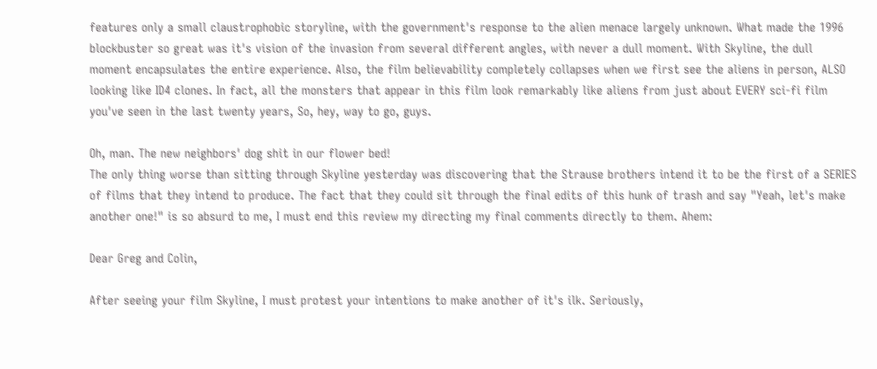features only a small claustrophobic storyline, with the government's response to the alien menace largely unknown. What made the 1996 blockbuster so great was it's vision of the invasion from several different angles, with never a dull moment. With Skyline, the dull moment encapsulates the entire experience. Also, the film believability completely collapses when we first see the aliens in person, ALSO looking like ID4 clones. In fact, all the monsters that appear in this film look remarkably like aliens from just about EVERY sci-fi film you've seen in the last twenty years, So, hey, way to go, guys.

Oh, man. The new neighbors' dog shit in our flower bed!
The only thing worse than sitting through Skyline yesterday was discovering that the Strause brothers intend it to be the first of a SERIES of films that they intend to produce. The fact that they could sit through the final edits of this hunk of trash and say "Yeah, let's make another one!" is so absurd to me, I must end this review my directing my final comments directly to them. Ahem:

Dear Greg and Colin,

After seeing your film Skyline, I must protest your intentions to make another of it's ilk. Seriously,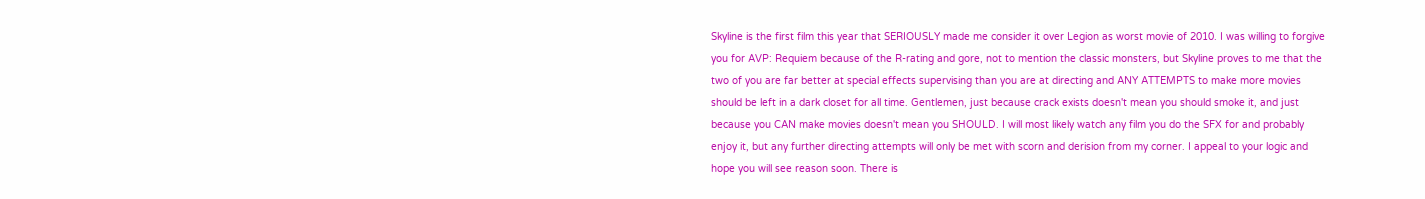Skyline is the first film this year that SERIOUSLY made me consider it over Legion as worst movie of 2010. I was willing to forgive you for AVP: Requiem because of the R-rating and gore, not to mention the classic monsters, but Skyline proves to me that the two of you are far better at special effects supervising than you are at directing and ANY ATTEMPTS to make more movies should be left in a dark closet for all time. Gentlemen, just because crack exists doesn't mean you should smoke it, and just because you CAN make movies doesn't mean you SHOULD. I will most likely watch any film you do the SFX for and probably enjoy it, but any further directing attempts will only be met with scorn and derision from my corner. I appeal to your logic and hope you will see reason soon. There is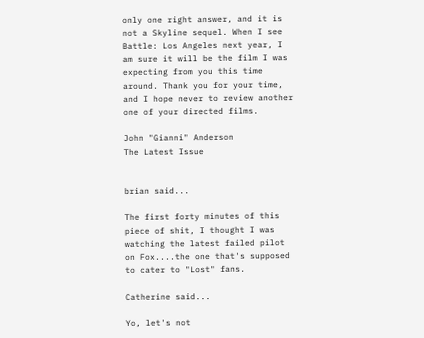only one right answer, and it is not a Skyline sequel. When I see Battle: Los Angeles next year, I am sure it will be the film I was expecting from you this time around. Thank you for your time, and I hope never to review another one of your directed films.

John "Gianni" Anderson
The Latest Issue


brian said...

The first forty minutes of this piece of shit, I thought I was watching the latest failed pilot on Fox....the one that's supposed to cater to "Lost" fans.

Catherine said...

Yo, let's not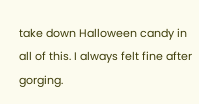take down Halloween candy in all of this. I always felt fine after gorging.